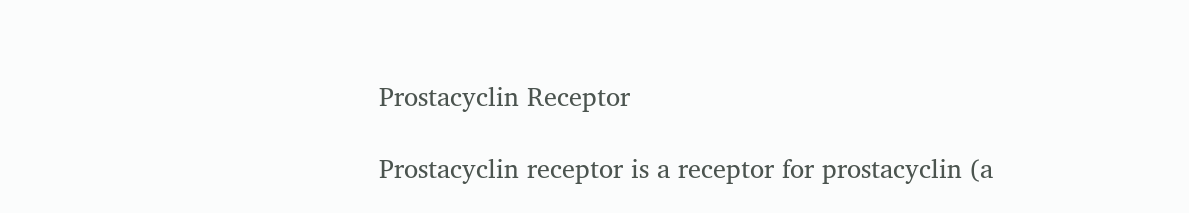Prostacyclin Receptor

Prostacyclin receptor is a receptor for prostacyclin (a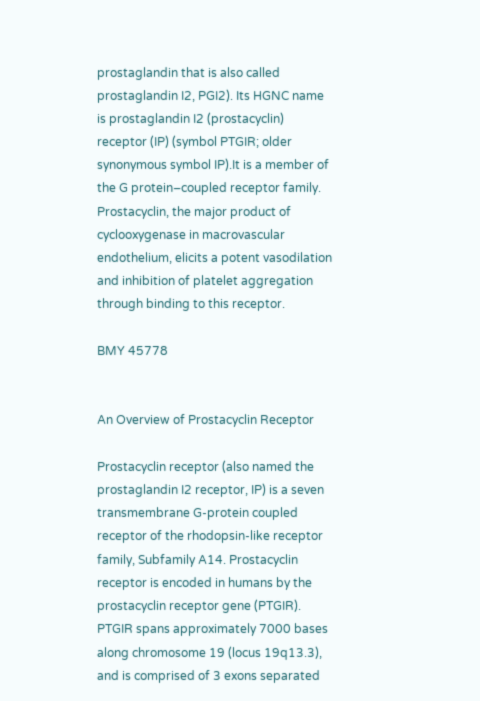prostaglandin that is also called prostaglandin I2, PGI2). Its HGNC name is prostaglandin I2 (prostacyclin) receptor (IP) (symbol PTGIR; older synonymous symbol IP).It is a member of the G protein–coupled receptor family. Prostacyclin, the major product of cyclooxygenase in macrovascular endothelium, elicits a potent vasodilation and inhibition of platelet aggregation through binding to this receptor.

BMY 45778


An Overview of Prostacyclin Receptor

Prostacyclin receptor (also named the prostaglandin I2 receptor, IP) is a seven transmembrane G-protein coupled receptor of the rhodopsin-like receptor family, Subfamily A14. Prostacyclin receptor is encoded in humans by the prostacyclin receptor gene (PTGIR). PTGIR spans approximately 7000 bases along chromosome 19 (locus 19q13.3), and is comprised of 3 exons separated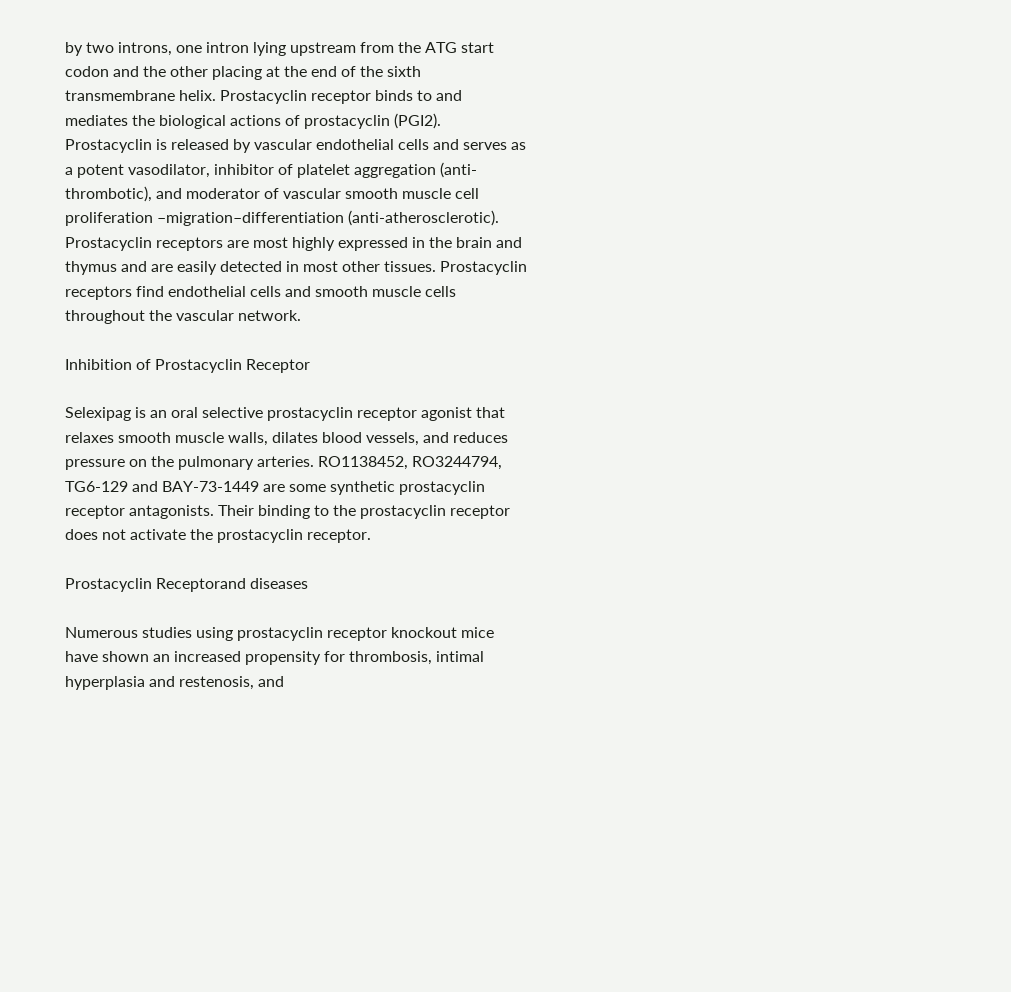by two introns, one intron lying upstream from the ATG start codon and the other placing at the end of the sixth transmembrane helix. Prostacyclin receptor binds to and mediates the biological actions of prostacyclin (PGI2). Prostacyclin is released by vascular endothelial cells and serves as a potent vasodilator, inhibitor of platelet aggregation (anti-thrombotic), and moderator of vascular smooth muscle cell proliferation –migration–differentiation (anti-atherosclerotic). Prostacyclin receptors are most highly expressed in the brain and thymus and are easily detected in most other tissues. Prostacyclin receptors find endothelial cells and smooth muscle cells throughout the vascular network.

Inhibition of Prostacyclin Receptor

Selexipag is an oral selective prostacyclin receptor agonist that relaxes smooth muscle walls, dilates blood vessels, and reduces pressure on the pulmonary arteries. RO1138452, RO3244794, TG6-129 and BAY-73-1449 are some synthetic prostacyclin receptor antagonists. Their binding to the prostacyclin receptor does not activate the prostacyclin receptor.

Prostacyclin Receptorand diseases

Numerous studies using prostacyclin receptor knockout mice have shown an increased propensity for thrombosis, intimal hyperplasia and restenosis, and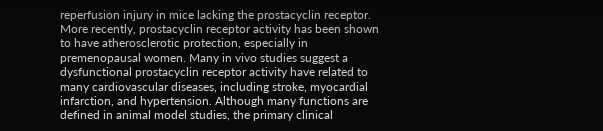reperfusion injury in mice lacking the prostacyclin receptor. More recently, prostacyclin receptor activity has been shown to have atherosclerotic protection, especially in premenopausal women. Many in vivo studies suggest a dysfunctional prostacyclin receptor activity have related to many cardiovascular diseases, including stroke, myocardial infarction, and hypertension. Although many functions are defined in animal model studies, the primary clinical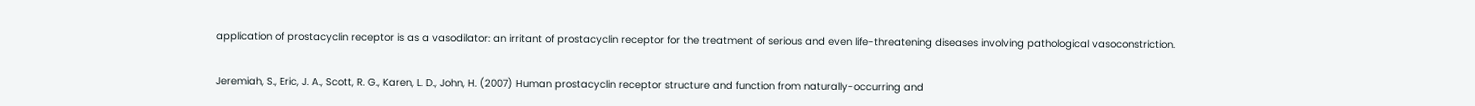application of prostacyclin receptor is as a vasodilator: an irritant of prostacyclin receptor for the treatment of serious and even life-threatening diseases involving pathological vasoconstriction.


Jeremiah, S., Eric, J. A., Scott, R. G., Karen, L. D., John, H. (2007) Human prostacyclin receptor structure and function from naturally-occurring and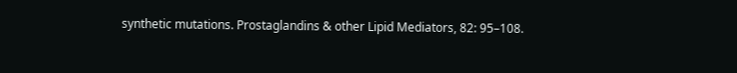synthetic mutations. Prostaglandins & other Lipid Mediators, 82: 95–108.